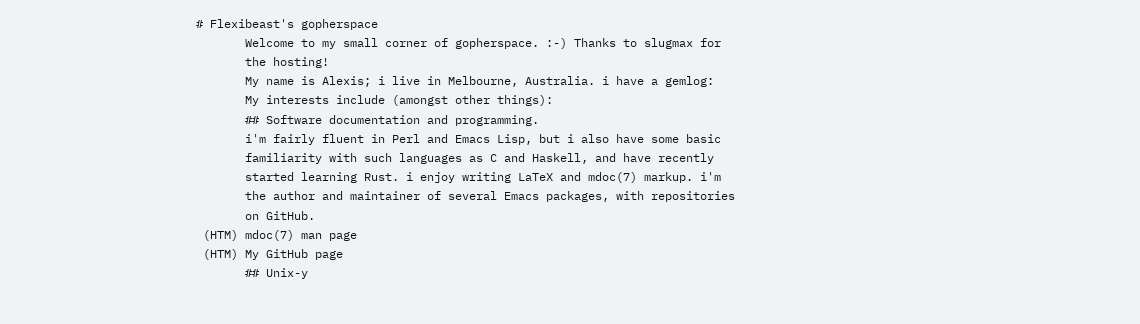# Flexibeast's gopherspace
       Welcome to my small corner of gopherspace. :-) Thanks to slugmax for
       the hosting!
       My name is Alexis; i live in Melbourne, Australia. i have a gemlog:
       My interests include (amongst other things):
       ## Software documentation and programming.
       i'm fairly fluent in Perl and Emacs Lisp, but i also have some basic
       familiarity with such languages as C and Haskell, and have recently
       started learning Rust. i enjoy writing LaTeX and mdoc(7) markup. i'm
       the author and maintainer of several Emacs packages, with repositories
       on GitHub.
 (HTM) mdoc(7) man page
 (HTM) My GitHub page
       ## Unix-y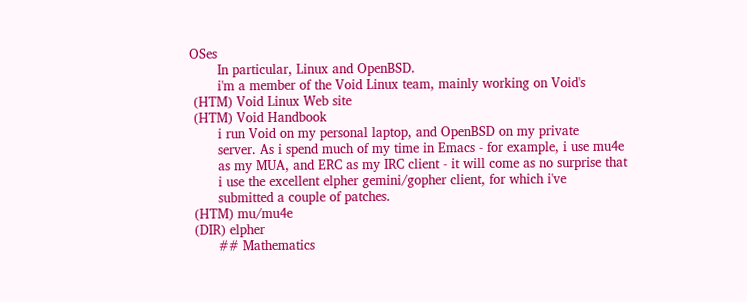OSes
       In particular, Linux and OpenBSD.
       i'm a member of the Void Linux team, mainly working on Void's
 (HTM) Void Linux Web site
 (HTM) Void Handbook
       i run Void on my personal laptop, and OpenBSD on my private
       server. As i spend much of my time in Emacs - for example, i use mu4e
       as my MUA, and ERC as my IRC client - it will come as no surprise that
       i use the excellent elpher gemini/gopher client, for which i've
       submitted a couple of patches.
 (HTM) mu/mu4e
 (DIR) elpher
       ## Mathematics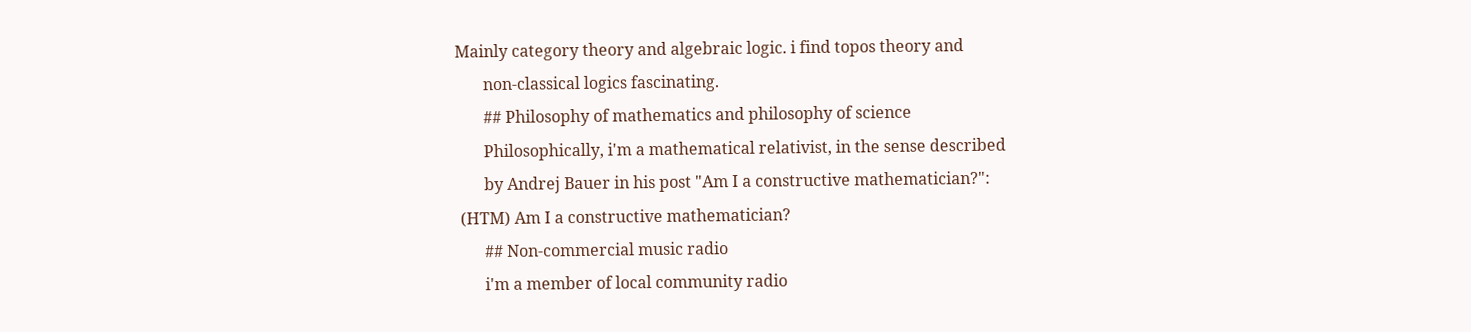Mainly category theory and algebraic logic. i find topos theory and
       non-classical logics fascinating.
       ## Philosophy of mathematics and philosophy of science
       Philosophically, i'm a mathematical relativist, in the sense described
       by Andrej Bauer in his post "Am I a constructive mathematician?":
 (HTM) Am I a constructive mathematician?
       ## Non-commercial music radio
       i'm a member of local community radio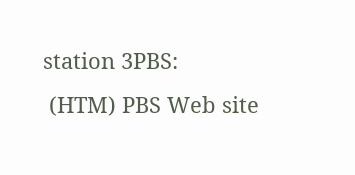station 3PBS:
 (HTM) PBS Web site